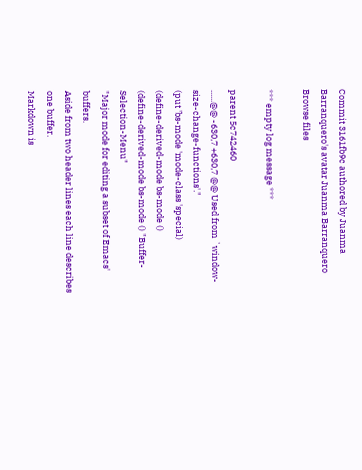Commit 3161fb9c authored by Juanma Barranquero's avatar Juanma Barranquero
Browse files

*** empty log message ***

parent 5c742460
......@@ -630,7 +630,7 @@ Used from `window-size-change-functions'."
(put 'bs-mode 'mode-class 'special)
(define-derived-mode bs-mode ()
(define-derived-mode bs-mode () "Buffer-Selection-Menu"
"Major mode for editing a subset of Emacs' buffers.
Aside from two header lines each line describes one buffer.
Markdown is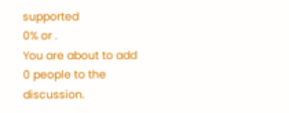supported
0% or .
You are about to add 0 people to the discussion.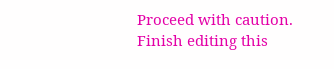Proceed with caution.
Finish editing this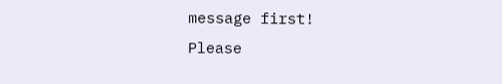message first!
Please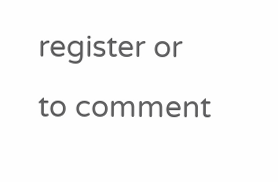register or to comment